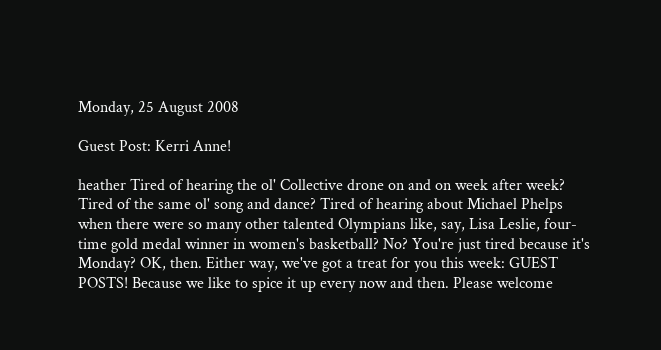Monday, 25 August 2008

Guest Post: Kerri Anne!

heather Tired of hearing the ol' Collective drone on and on week after week? Tired of the same ol' song and dance? Tired of hearing about Michael Phelps when there were so many other talented Olympians like, say, Lisa Leslie, four-time gold medal winner in women's basketball? No? You're just tired because it's Monday? OK, then. Either way, we've got a treat for you this week: GUEST POSTS! Because we like to spice it up every now and then. Please welcome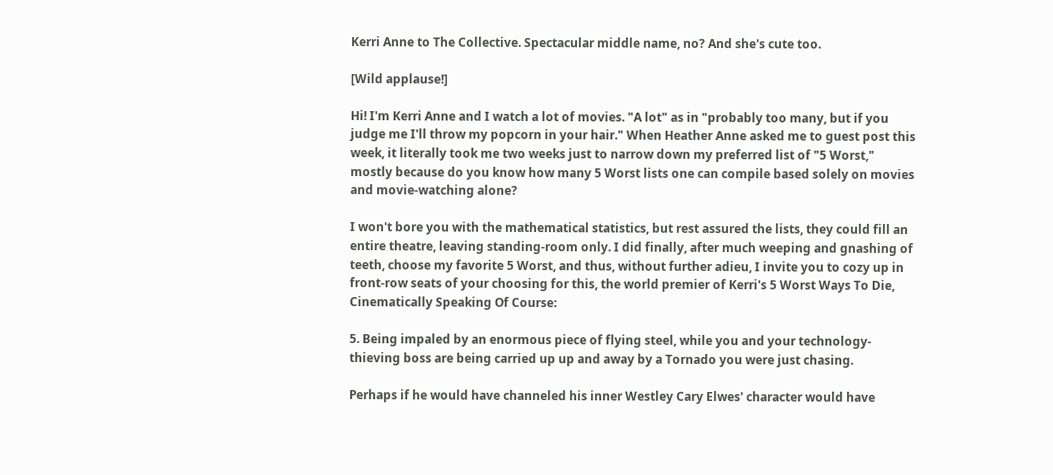Kerri Anne to The Collective. Spectacular middle name, no? And she's cute too.

[Wild applause!]

Hi! I'm Kerri Anne and I watch a lot of movies. "A lot" as in "probably too many, but if you judge me I'll throw my popcorn in your hair." When Heather Anne asked me to guest post this week, it literally took me two weeks just to narrow down my preferred list of "5 Worst," mostly because do you know how many 5 Worst lists one can compile based solely on movies and movie-watching alone?

I won't bore you with the mathematical statistics, but rest assured the lists, they could fill an entire theatre, leaving standing-room only. I did finally, after much weeping and gnashing of teeth, choose my favorite 5 Worst, and thus, without further adieu, I invite you to cozy up in front-row seats of your choosing for this, the world premier of Kerri's 5 Worst Ways To Die, Cinematically Speaking Of Course:

5. Being impaled by an enormous piece of flying steel, while you and your technology-thieving boss are being carried up up and away by a Tornado you were just chasing.

Perhaps if he would have channeled his inner Westley Cary Elwes' character would have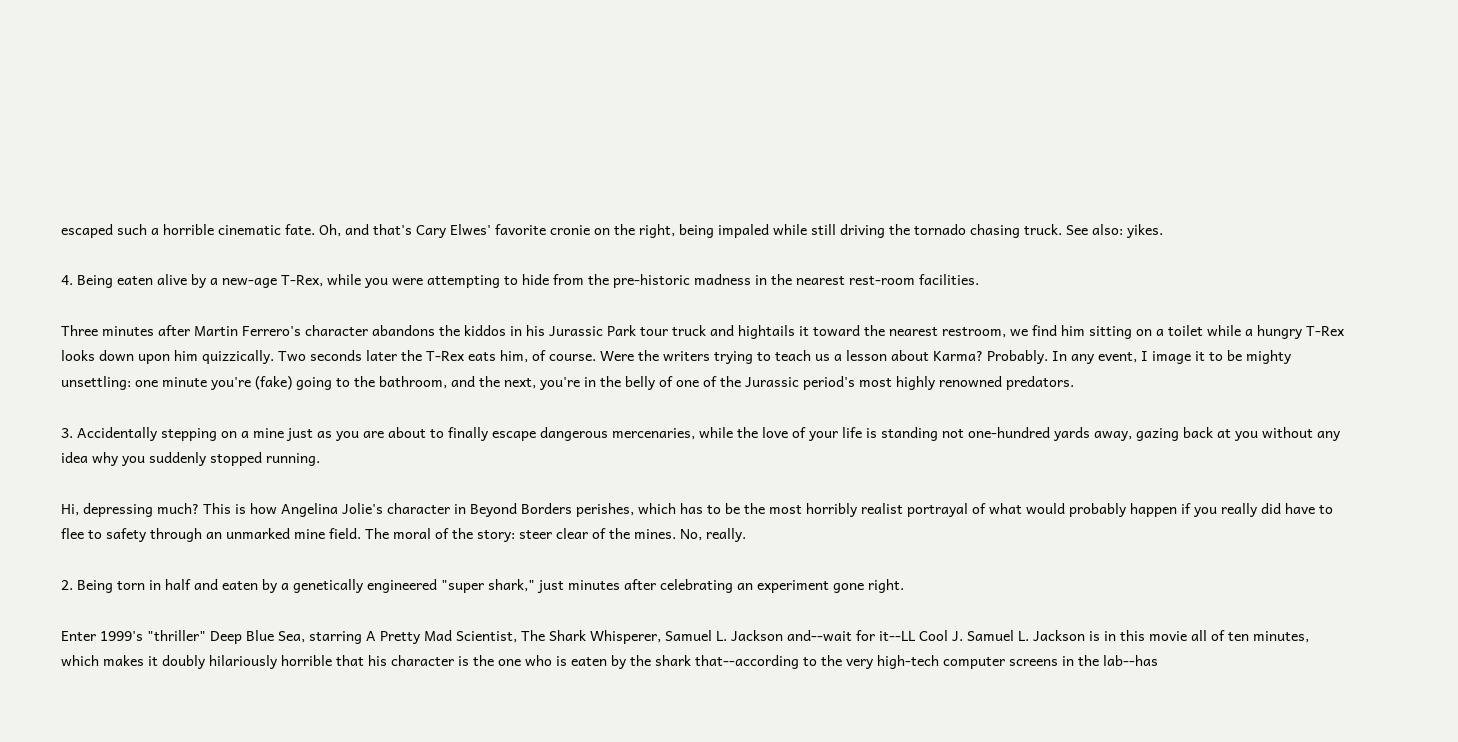escaped such a horrible cinematic fate. Oh, and that's Cary Elwes' favorite cronie on the right, being impaled while still driving the tornado chasing truck. See also: yikes.

4. Being eaten alive by a new-age T-Rex, while you were attempting to hide from the pre-historic madness in the nearest rest-room facilities.

Three minutes after Martin Ferrero's character abandons the kiddos in his Jurassic Park tour truck and hightails it toward the nearest restroom, we find him sitting on a toilet while a hungry T-Rex looks down upon him quizzically. Two seconds later the T-Rex eats him, of course. Were the writers trying to teach us a lesson about Karma? Probably. In any event, I image it to be mighty unsettling: one minute you're (fake) going to the bathroom, and the next, you're in the belly of one of the Jurassic period's most highly renowned predators.

3. Accidentally stepping on a mine just as you are about to finally escape dangerous mercenaries, while the love of your life is standing not one-hundred yards away, gazing back at you without any idea why you suddenly stopped running.

Hi, depressing much? This is how Angelina Jolie's character in Beyond Borders perishes, which has to be the most horribly realist portrayal of what would probably happen if you really did have to flee to safety through an unmarked mine field. The moral of the story: steer clear of the mines. No, really.

2. Being torn in half and eaten by a genetically engineered "super shark," just minutes after celebrating an experiment gone right.

Enter 1999's "thriller" Deep Blue Sea, starring A Pretty Mad Scientist, The Shark Whisperer, Samuel L. Jackson and--wait for it--LL Cool J. Samuel L. Jackson is in this movie all of ten minutes, which makes it doubly hilariously horrible that his character is the one who is eaten by the shark that--according to the very high-tech computer screens in the lab--has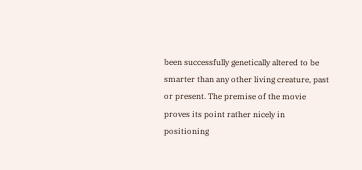been successfully genetically altered to be smarter than any other living creature, past or present. The premise of the movie proves its point rather nicely in positioning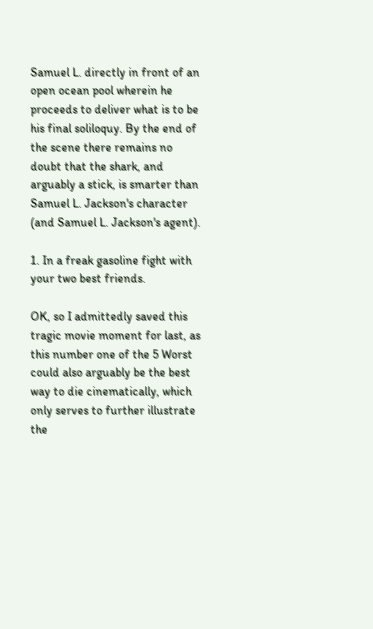Samuel L. directly in front of an open ocean pool wherein he proceeds to deliver what is to be his final soliloquy. By the end of the scene there remains no doubt that the shark, and arguably a stick, is smarter than Samuel L. Jackson's character (and Samuel L. Jackson's agent).

1. In a freak gasoline fight with your two best friends.

OK, so I admittedly saved this tragic movie moment for last, as this number one of the 5 Worst could also arguably be the best way to die cinematically, which only serves to further illustrate the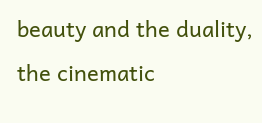beauty and the duality, the cinematic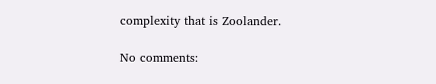complexity that is Zoolander.

No comments: